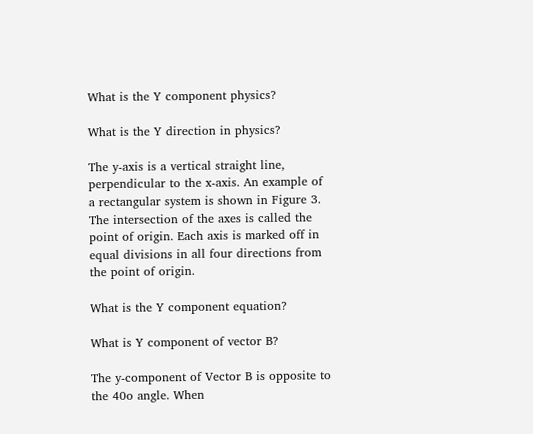What is the Y component physics?

What is the Y direction in physics?

The y-axis is a vertical straight line, perpendicular to the x-axis. An example of a rectangular system is shown in Figure 3. The intersection of the axes is called the point of origin. Each axis is marked off in equal divisions in all four directions from the point of origin.

What is the Y component equation?

What is Y component of vector B?

The y-component of Vector B is opposite to the 40o angle. When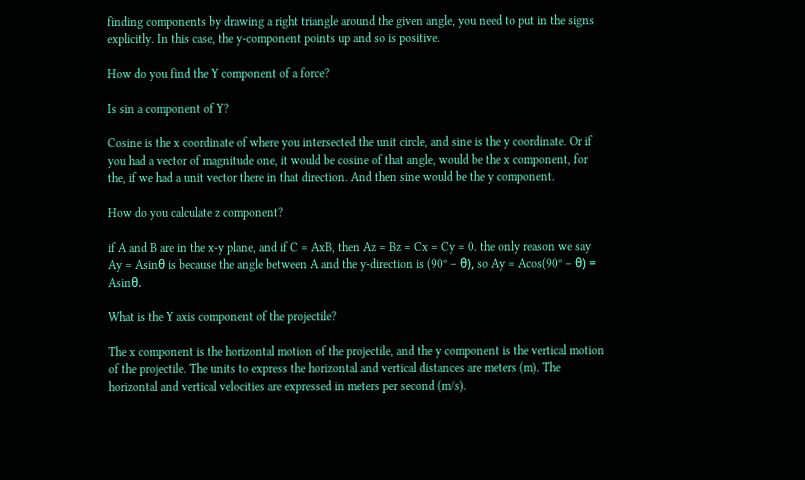finding components by drawing a right triangle around the given angle, you need to put in the signs explicitly. In this case, the y-component points up and so is positive.

How do you find the Y component of a force?

Is sin a component of Y?

Cosine is the x coordinate of where you intersected the unit circle, and sine is the y coordinate. Or if you had a vector of magnitude one, it would be cosine of that angle, would be the x component, for the, if we had a unit vector there in that direction. And then sine would be the y component.

How do you calculate z component?

if A and B are in the x-y plane, and if C = AxB, then Az = Bz = Cx = Cy = 0. the only reason we say Ay = Asinθ is because the angle between A and the y-direction is (90º – θ), so Ay = Acos(90º – θ) = Asinθ.

What is the Y axis component of the projectile?

The x component is the horizontal motion of the projectile, and the y component is the vertical motion of the projectile. The units to express the horizontal and vertical distances are meters (m). The horizontal and vertical velocities are expressed in meters per second (m/s).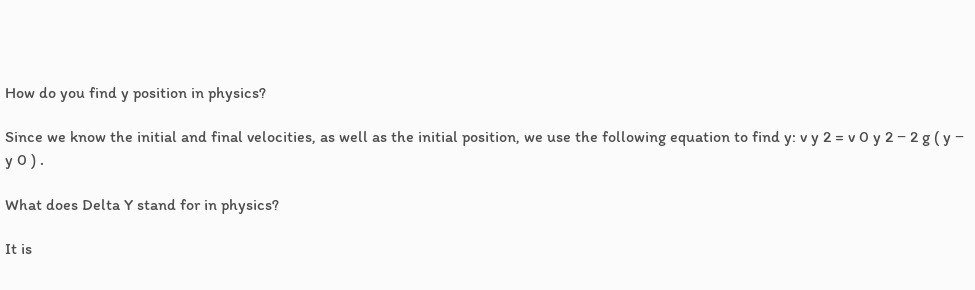How do you find y position in physics?

Since we know the initial and final velocities, as well as the initial position, we use the following equation to find y: v y 2 = v 0 y 2 − 2 g ( y − y 0 ) .

What does Delta Y stand for in physics?

It is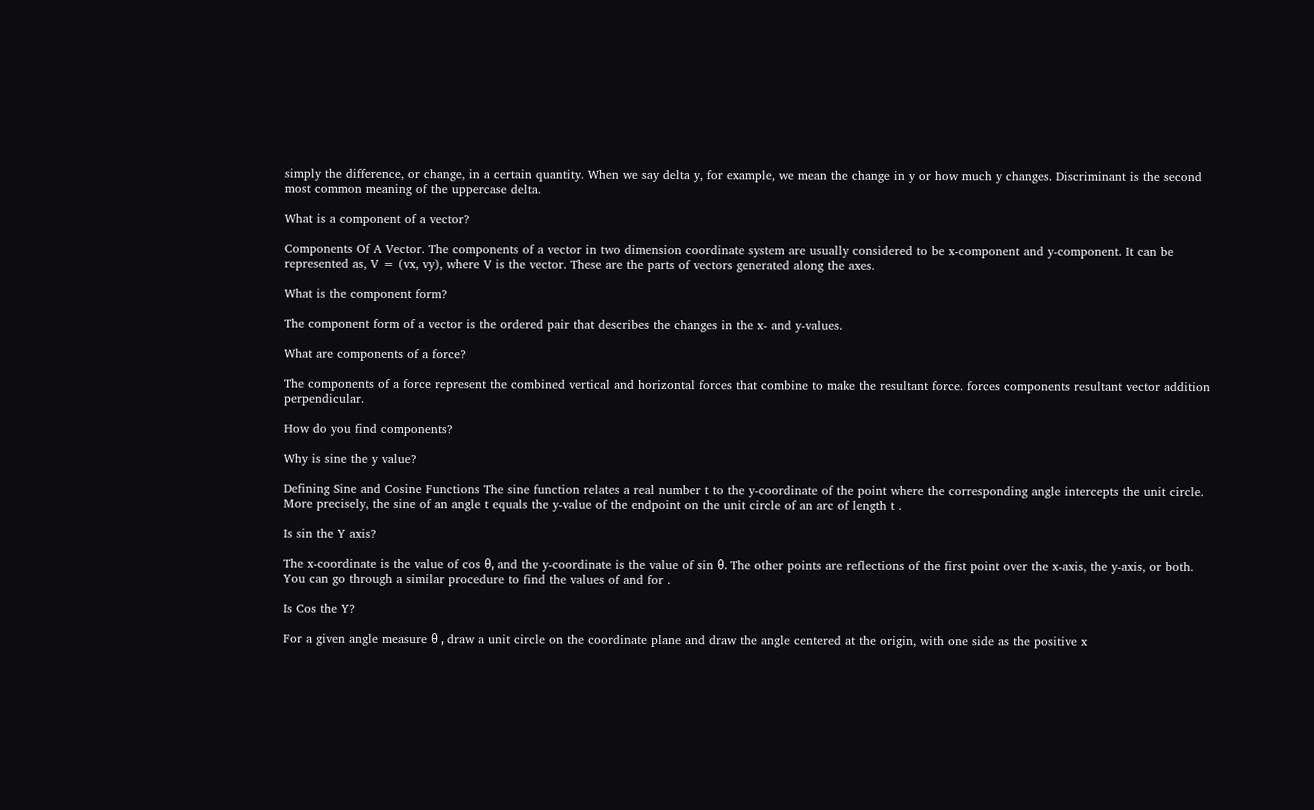simply the difference, or change, in a certain quantity. When we say delta y, for example, we mean the change in y or how much y changes. Discriminant is the second most common meaning of the uppercase delta.

What is a component of a vector?

Components Of A Vector. The components of a vector in two dimension coordinate system are usually considered to be x-component and y-component. It can be represented as, V = (vx, vy), where V is the vector. These are the parts of vectors generated along the axes.

What is the component form?

The component form of a vector is the ordered pair that describes the changes in the x- and y-values.

What are components of a force?

The components of a force represent the combined vertical and horizontal forces that combine to make the resultant force. forces components resultant vector addition perpendicular.

How do you find components?

Why is sine the y value?

Defining Sine and Cosine Functions The sine function relates a real number t to the y-coordinate of the point where the corresponding angle intercepts the unit circle. More precisely, the sine of an angle t equals the y-value of the endpoint on the unit circle of an arc of length t .

Is sin the Y axis?

The x-coordinate is the value of cos θ, and the y-coordinate is the value of sin θ. The other points are reflections of the first point over the x-axis, the y-axis, or both. You can go through a similar procedure to find the values of and for .

Is Cos the Y?

For a given angle measure θ , draw a unit circle on the coordinate plane and draw the angle centered at the origin, with one side as the positive x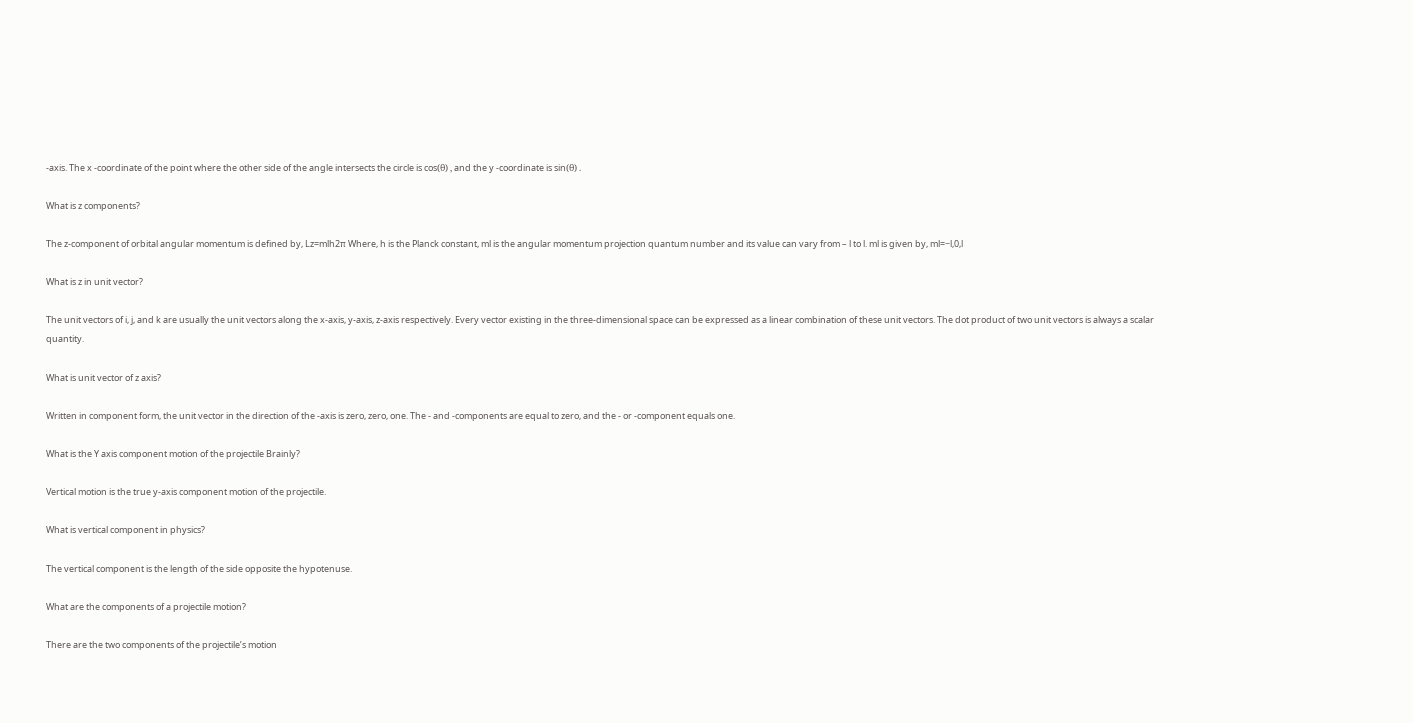-axis. The x -coordinate of the point where the other side of the angle intersects the circle is cos(θ) , and the y -coordinate is sin(θ) .

What is z components?

The z-component of orbital angular momentum is defined by, Lz=mlh2π Where, h is the Planck constant, ml is the angular momentum projection quantum number and its value can vary from – l to l. ml is given by, ml=−l,0,l

What is z in unit vector?

The unit vectors of i, j, and k are usually the unit vectors along the x-axis, y-axis, z-axis respectively. Every vector existing in the three-dimensional space can be expressed as a linear combination of these unit vectors. The dot product of two unit vectors is always a scalar quantity.

What is unit vector of z axis?

Written in component form, the unit vector in the direction of the -axis is zero, zero, one. The - and -components are equal to zero, and the - or -component equals one.

What is the Y axis component motion of the projectile Brainly?

Vertical motion is the true y-axis component motion of the projectile.

What is vertical component in physics?

The vertical component is the length of the side opposite the hypotenuse.

What are the components of a projectile motion?

There are the two components of the projectile’s motion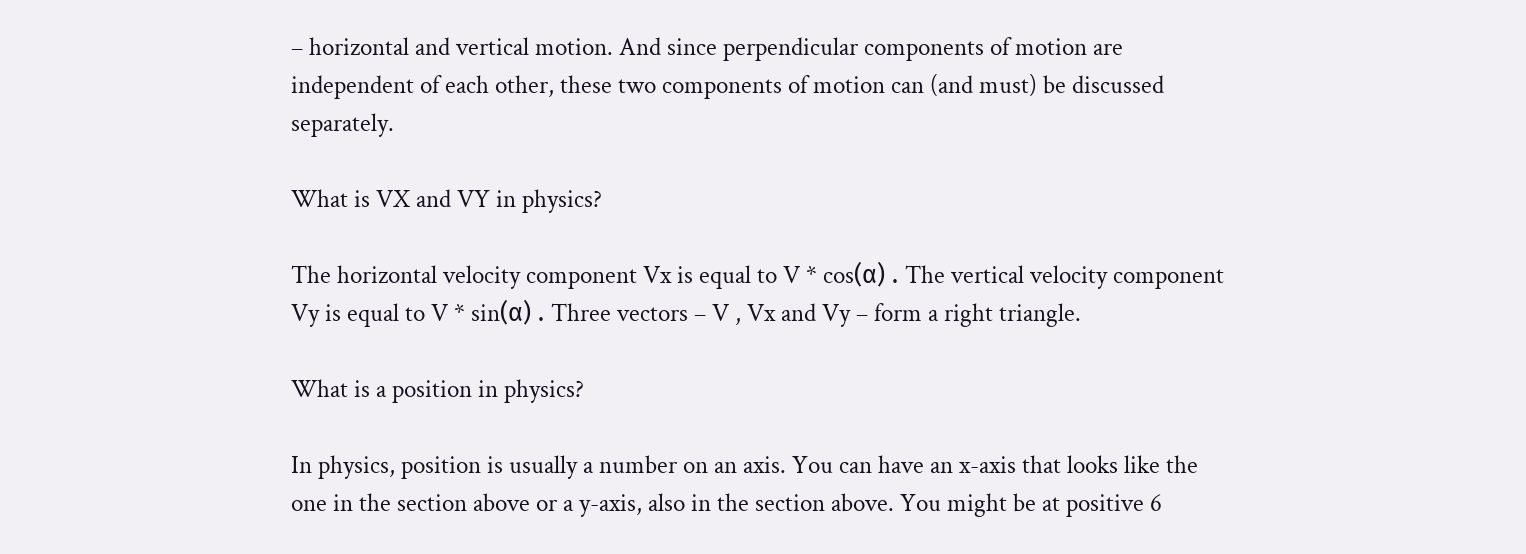– horizontal and vertical motion. And since perpendicular components of motion are independent of each other, these two components of motion can (and must) be discussed separately.

What is VX and VY in physics?

The horizontal velocity component Vx is equal to V * cos(α) . The vertical velocity component Vy is equal to V * sin(α) . Three vectors – V , Vx and Vy – form a right triangle.

What is a position in physics?

In physics, position is usually a number on an axis. You can have an x-axis that looks like the one in the section above or a y-axis, also in the section above. You might be at positive 6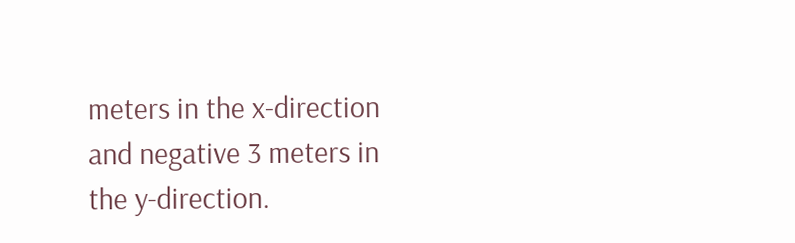meters in the x-direction and negative 3 meters in the y-direction.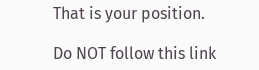That is your position.

Do NOT follow this link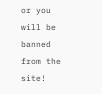or you will be banned from the site!